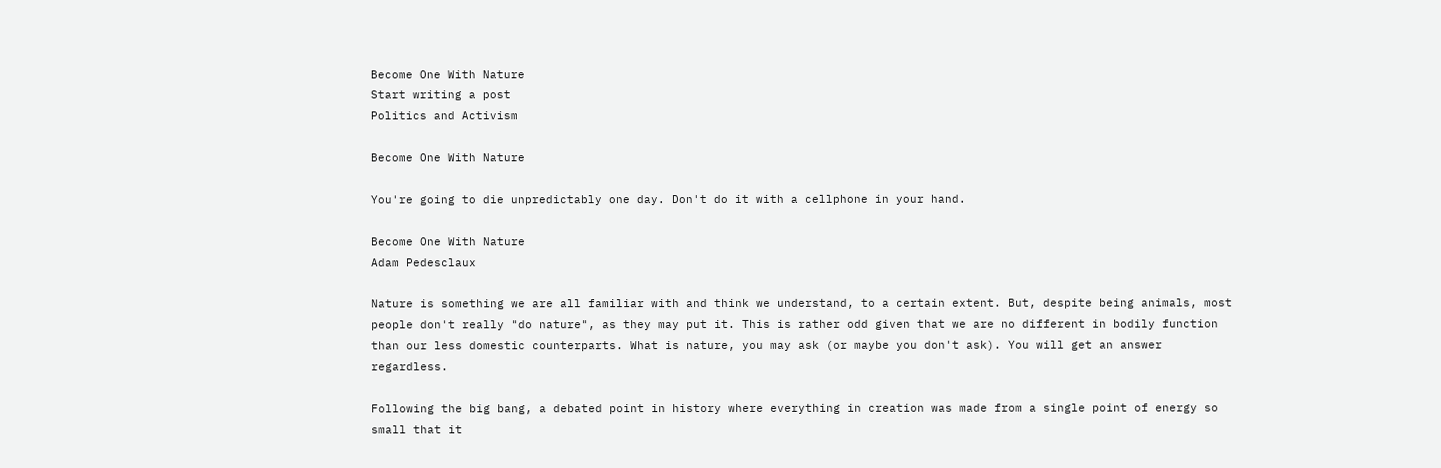Become One With Nature
Start writing a post
Politics and Activism

Become One With Nature

You're going to die unpredictably one day. Don't do it with a cellphone in your hand.

Become One With Nature
Adam Pedesclaux

Nature is something we are all familiar with and think we understand, to a certain extent. But, despite being animals, most people don't really "do nature", as they may put it. This is rather odd given that we are no different in bodily function than our less domestic counterparts. What is nature, you may ask (or maybe you don't ask). You will get an answer regardless.

Following the big bang, a debated point in history where everything in creation was made from a single point of energy so small that it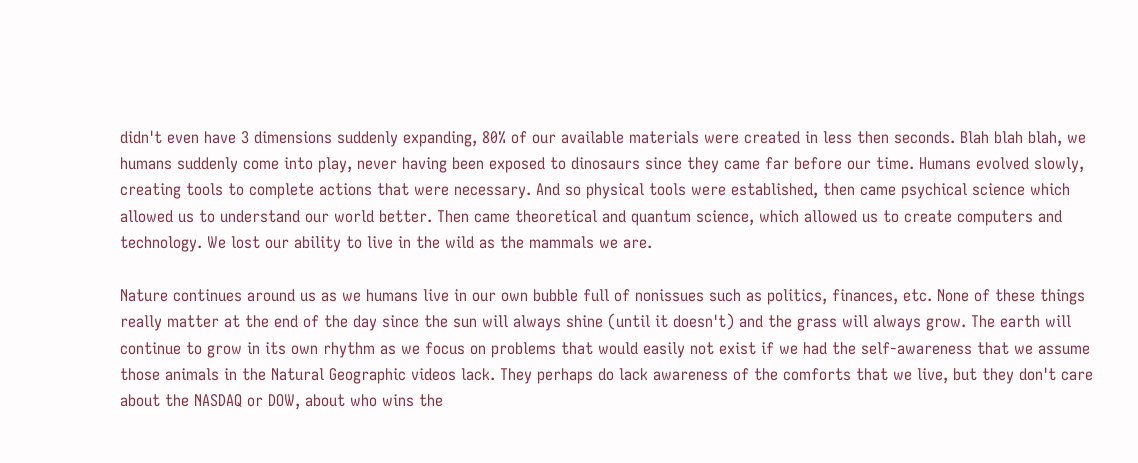didn't even have 3 dimensions suddenly expanding, 80% of our available materials were created in less then seconds. Blah blah blah, we humans suddenly come into play, never having been exposed to dinosaurs since they came far before our time. Humans evolved slowly, creating tools to complete actions that were necessary. And so physical tools were established, then came psychical science which allowed us to understand our world better. Then came theoretical and quantum science, which allowed us to create computers and technology. We lost our ability to live in the wild as the mammals we are.

Nature continues around us as we humans live in our own bubble full of nonissues such as politics, finances, etc. None of these things really matter at the end of the day since the sun will always shine (until it doesn't) and the grass will always grow. The earth will continue to grow in its own rhythm as we focus on problems that would easily not exist if we had the self-awareness that we assume those animals in the Natural Geographic videos lack. They perhaps do lack awareness of the comforts that we live, but they don't care about the NASDAQ or DOW, about who wins the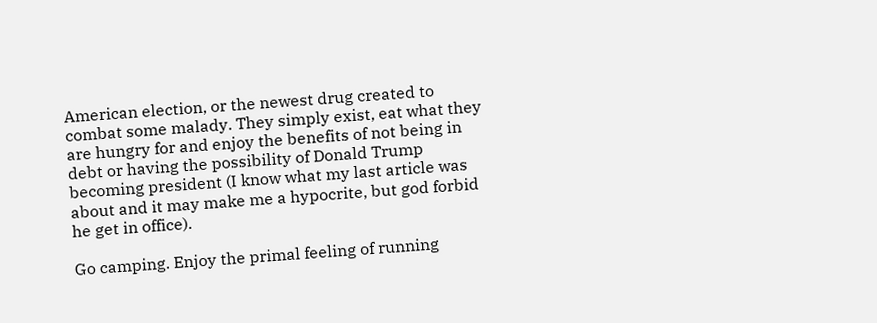American election, or the newest drug created to combat some malady. They simply exist, eat what they are hungry for and enjoy the benefits of not being in debt or having the possibility of Donald Trump becoming president (I know what my last article was about and it may make me a hypocrite, but god forbid he get in office).

Go camping. Enjoy the primal feeling of running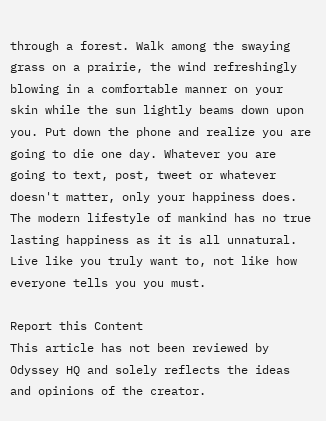through a forest. Walk among the swaying grass on a prairie, the wind refreshingly blowing in a comfortable manner on your skin while the sun lightly beams down upon you. Put down the phone and realize you are going to die one day. Whatever you are going to text, post, tweet or whatever doesn't matter, only your happiness does. The modern lifestyle of mankind has no true lasting happiness as it is all unnatural. Live like you truly want to, not like how everyone tells you you must.

Report this Content
This article has not been reviewed by Odyssey HQ and solely reflects the ideas and opinions of the creator.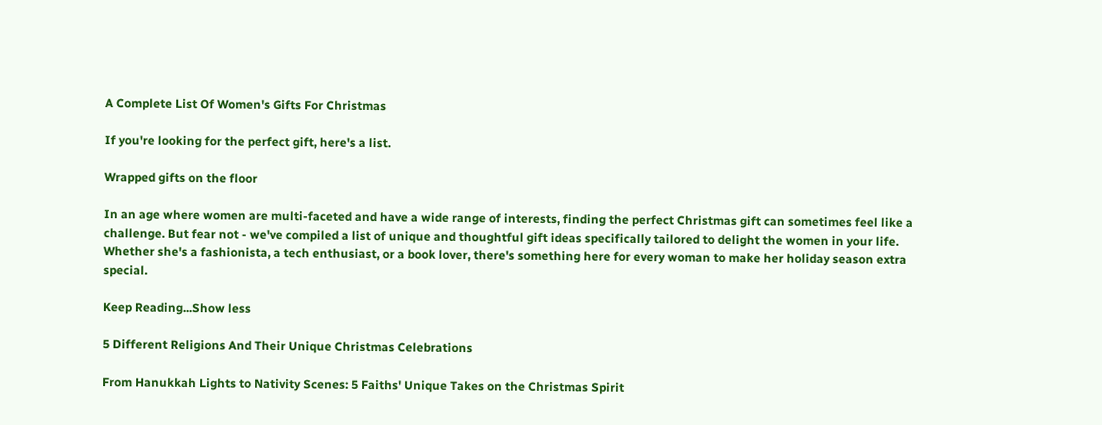A Complete List Of Women's Gifts For Christmas

If you're looking for the perfect gift, here's a list.

Wrapped gifts on the floor

In an age where women are multi-faceted and have a wide range of interests, finding the perfect Christmas gift can sometimes feel like a challenge. But fear not - we've compiled a list of unique and thoughtful gift ideas specifically tailored to delight the women in your life. Whether she's a fashionista, a tech enthusiast, or a book lover, there's something here for every woman to make her holiday season extra special.

Keep Reading...Show less

5 Different Religions And Their Unique Christmas Celebrations

From Hanukkah Lights to Nativity Scenes: 5 Faiths' Unique Takes on the Christmas Spirit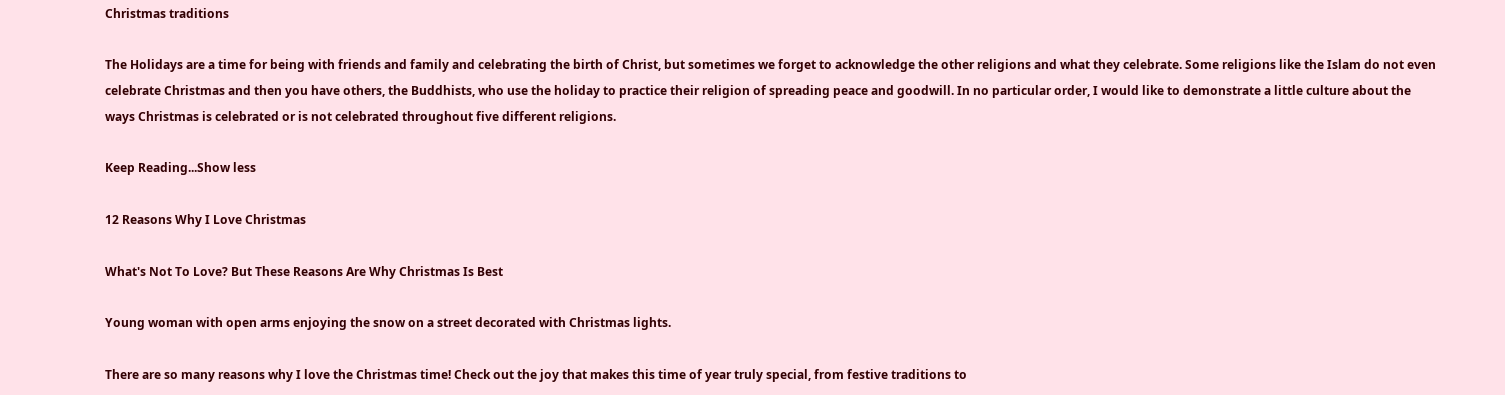Christmas traditions

The Holidays are a time for being with friends and family and celebrating the birth of Christ, but sometimes we forget to acknowledge the other religions and what they celebrate. Some religions like the Islam do not even celebrate Christmas and then you have others, the Buddhists, who use the holiday to practice their religion of spreading peace and goodwill. In no particular order, I would like to demonstrate a little culture about the ways Christmas is celebrated or is not celebrated throughout five different religions.

Keep Reading...Show less

12 Reasons Why I Love Christmas

What's Not To Love? But These Reasons Are Why Christmas Is Best

Young woman with open arms enjoying the snow on a street decorated with Christmas lights.

There are so many reasons why I love the Christmas time! Check out the joy that makes this time of year truly special, from festive traditions to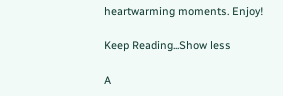heartwarming moments. Enjoy!

Keep Reading...Show less

A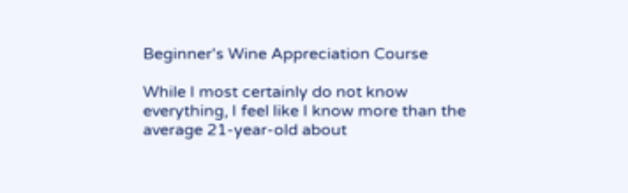Beginner's Wine Appreciation Course

While I most certainly do not know everything, I feel like I know more than the average 21-year-old about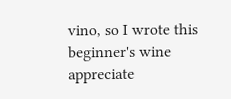vino, so I wrote this beginner's wine appreciate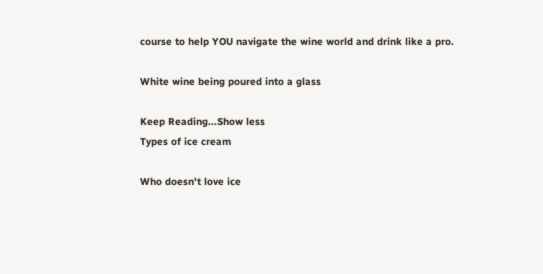course to help YOU navigate the wine world and drink like a pro.

White wine being poured into a glass

Keep Reading...Show less
Types of ice cream

Who doesn't love ice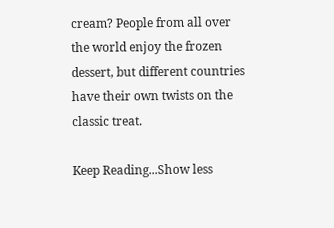cream? People from all over the world enjoy the frozen dessert, but different countries have their own twists on the classic treat.

Keep Reading...Show less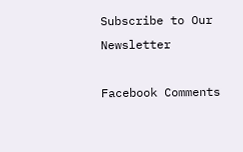Subscribe to Our Newsletter

Facebook Comments